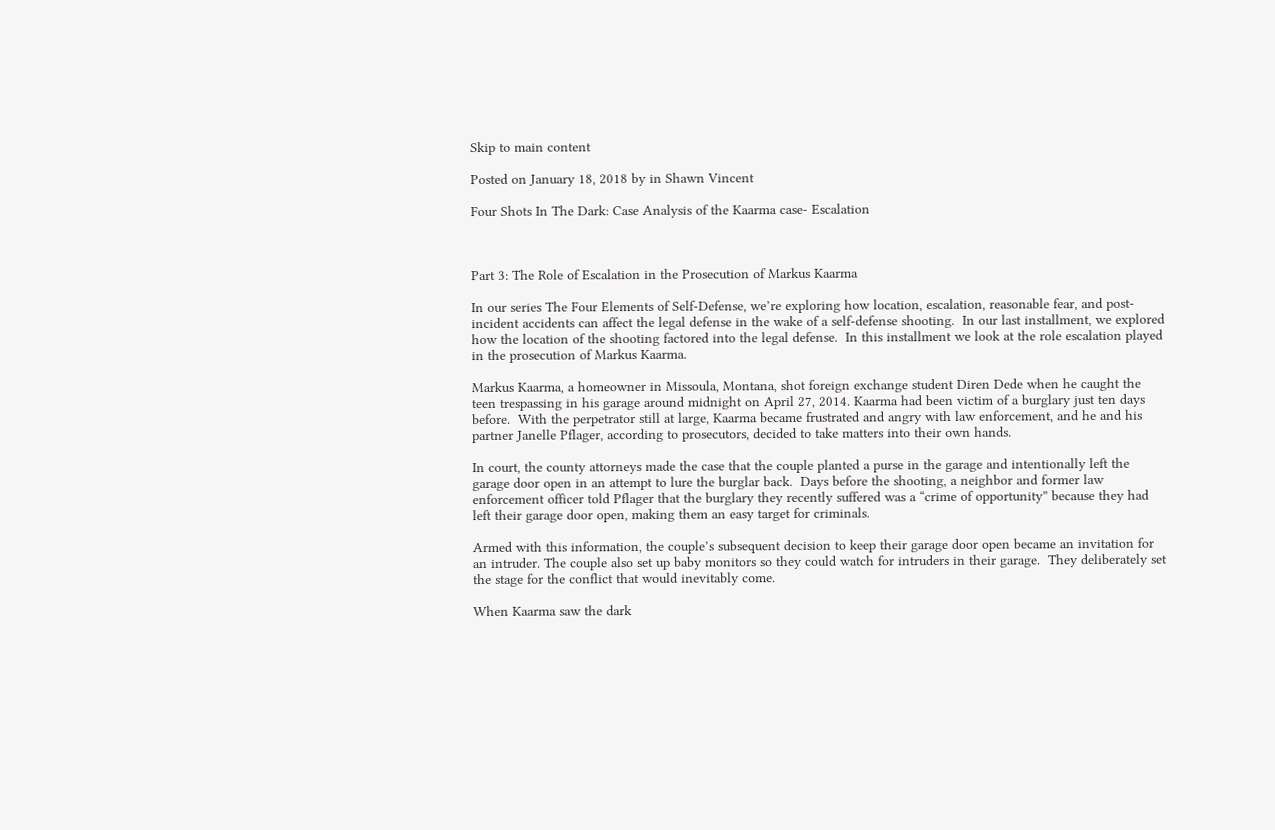Skip to main content

Posted on January 18, 2018 by in Shawn Vincent

Four Shots In The Dark: Case Analysis of the Kaarma case- Escalation



Part 3: The Role of Escalation in the Prosecution of Markus Kaarma

In our series The Four Elements of Self-Defense, we’re exploring how location, escalation, reasonable fear, and post-incident accidents can affect the legal defense in the wake of a self-defense shooting.  In our last installment, we explored how the location of the shooting factored into the legal defense.  In this installment we look at the role escalation played in the prosecution of Markus Kaarma.

Markus Kaarma, a homeowner in Missoula, Montana, shot foreign exchange student Diren Dede when he caught the teen trespassing in his garage around midnight on April 27, 2014. Kaarma had been victim of a burglary just ten days before.  With the perpetrator still at large, Kaarma became frustrated and angry with law enforcement, and he and his partner Janelle Pflager, according to prosecutors, decided to take matters into their own hands.

In court, the county attorneys made the case that the couple planted a purse in the garage and intentionally left the garage door open in an attempt to lure the burglar back.  Days before the shooting, a neighbor and former law enforcement officer told Pflager that the burglary they recently suffered was a “crime of opportunity” because they had left their garage door open, making them an easy target for criminals.

Armed with this information, the couple’s subsequent decision to keep their garage door open became an invitation for an intruder. The couple also set up baby monitors so they could watch for intruders in their garage.  They deliberately set the stage for the conflict that would inevitably come.

When Kaarma saw the dark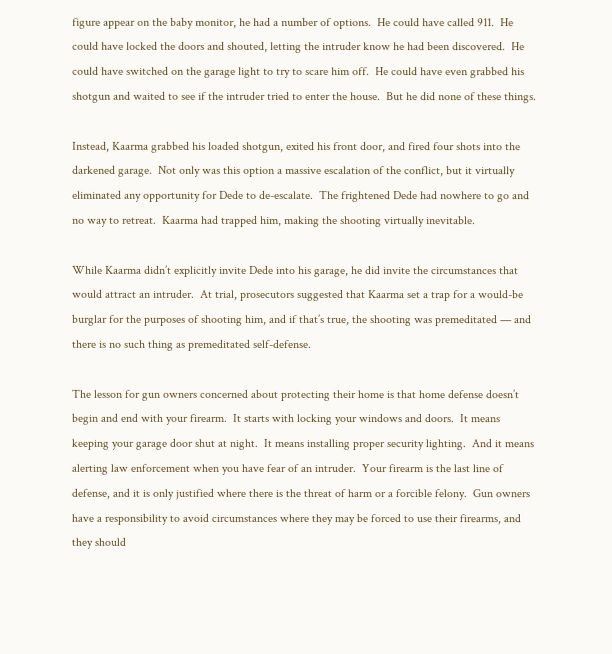figure appear on the baby monitor, he had a number of options.  He could have called 911.  He could have locked the doors and shouted, letting the intruder know he had been discovered.  He could have switched on the garage light to try to scare him off.  He could have even grabbed his shotgun and waited to see if the intruder tried to enter the house.  But he did none of these things.

Instead, Kaarma grabbed his loaded shotgun, exited his front door, and fired four shots into the darkened garage.  Not only was this option a massive escalation of the conflict, but it virtually eliminated any opportunity for Dede to de-escalate.  The frightened Dede had nowhere to go and no way to retreat.  Kaarma had trapped him, making the shooting virtually inevitable.

While Kaarma didn’t explicitly invite Dede into his garage, he did invite the circumstances that would attract an intruder.  At trial, prosecutors suggested that Kaarma set a trap for a would-be burglar for the purposes of shooting him, and if that’s true, the shooting was premeditated — and there is no such thing as premeditated self-defense.

The lesson for gun owners concerned about protecting their home is that home defense doesn’t begin and end with your firearm.  It starts with locking your windows and doors.  It means keeping your garage door shut at night.  It means installing proper security lighting.  And it means alerting law enforcement when you have fear of an intruder.  Your firearm is the last line of defense, and it is only justified where there is the threat of harm or a forcible felony.  Gun owners have a responsibility to avoid circumstances where they may be forced to use their firearms, and they should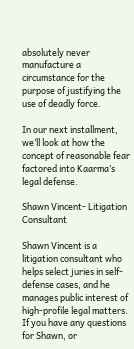absolutely never manufacture a circumstance for the purpose of justifying the use of deadly force.

In our next installment, we’ll look at how the concept of reasonable fear factored into Kaarma’s legal defense.

Shawn Vincent- Litigation Consultant

Shawn Vincent is a litigation consultant who helps select juries in self-defense cases, and he manages public interest of high-profile legal matters.  If you have any questions for Shawn, or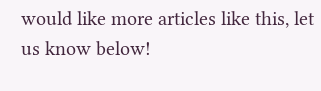would like more articles like this, let us know below!